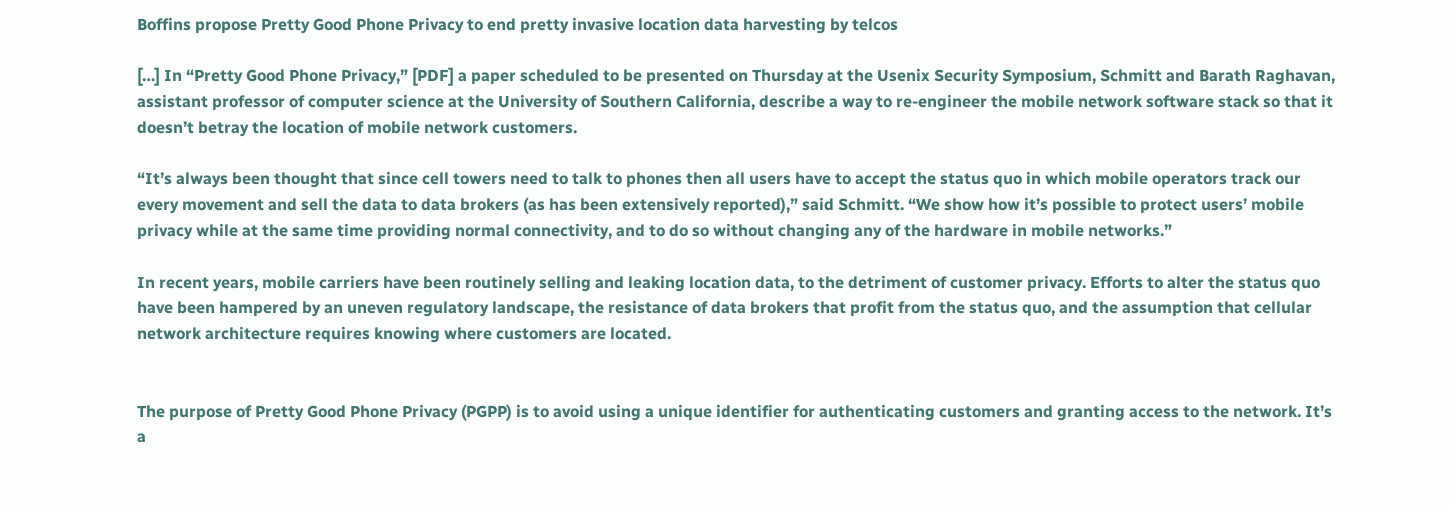Boffins propose Pretty Good Phone Privacy to end pretty invasive location data harvesting by telcos

[…] In “Pretty Good Phone Privacy,” [PDF] a paper scheduled to be presented on Thursday at the Usenix Security Symposium, Schmitt and Barath Raghavan, assistant professor of computer science at the University of Southern California, describe a way to re-engineer the mobile network software stack so that it doesn’t betray the location of mobile network customers.

“It’s always been thought that since cell towers need to talk to phones then all users have to accept the status quo in which mobile operators track our every movement and sell the data to data brokers (as has been extensively reported),” said Schmitt. “We show how it’s possible to protect users’ mobile privacy while at the same time providing normal connectivity, and to do so without changing any of the hardware in mobile networks.”

In recent years, mobile carriers have been routinely selling and leaking location data, to the detriment of customer privacy. Efforts to alter the status quo have been hampered by an uneven regulatory landscape, the resistance of data brokers that profit from the status quo, and the assumption that cellular network architecture requires knowing where customers are located.


The purpose of Pretty Good Phone Privacy (PGPP) is to avoid using a unique identifier for authenticating customers and granting access to the network. It’s a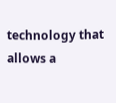technology that allows a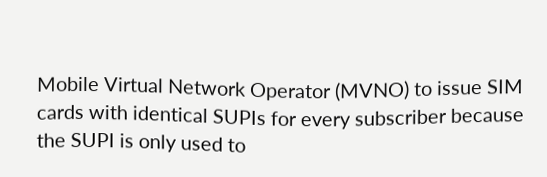Mobile Virtual Network Operator (MVNO) to issue SIM cards with identical SUPIs for every subscriber because the SUPI is only used to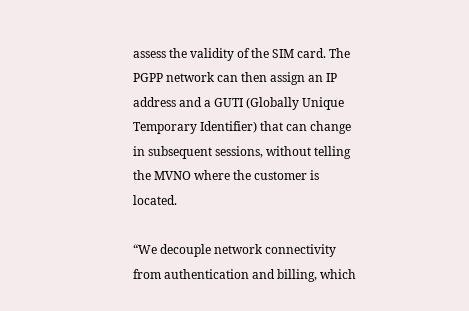assess the validity of the SIM card. The PGPP network can then assign an IP address and a GUTI (Globally Unique Temporary Identifier) that can change in subsequent sessions, without telling the MVNO where the customer is located.

“We decouple network connectivity from authentication and billing, which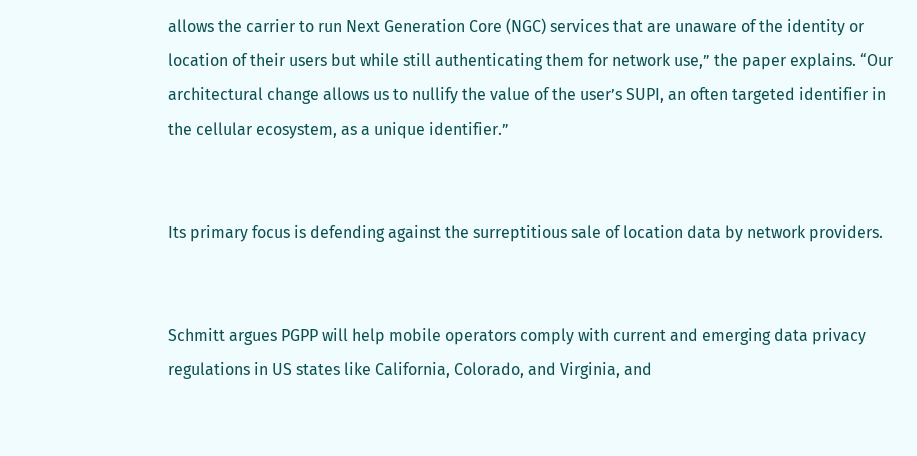allows the carrier to run Next Generation Core (NGC) services that are unaware of the identity or location of their users but while still authenticating them for network use,” the paper explains. “Our architectural change allows us to nullify the value of the user’s SUPI, an often targeted identifier in the cellular ecosystem, as a unique identifier.”


Its primary focus is defending against the surreptitious sale of location data by network providers.


Schmitt argues PGPP will help mobile operators comply with current and emerging data privacy regulations in US states like California, Colorado, and Virginia, and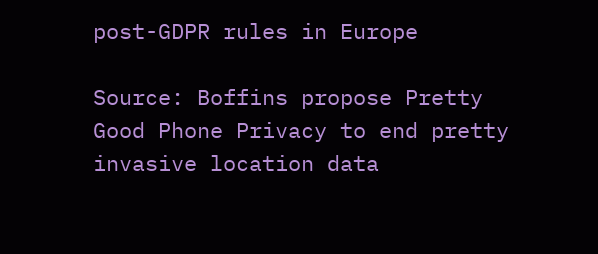post-GDPR rules in Europe

Source: Boffins propose Pretty Good Phone Privacy to end pretty invasive location data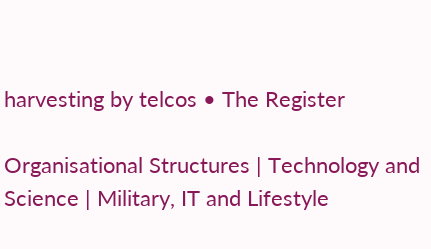harvesting by telcos • The Register

Organisational Structures | Technology and Science | Military, IT and Lifestyle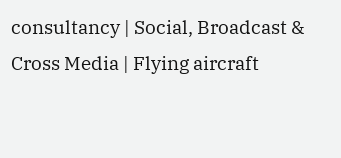consultancy | Social, Broadcast & Cross Media | Flying aircraft